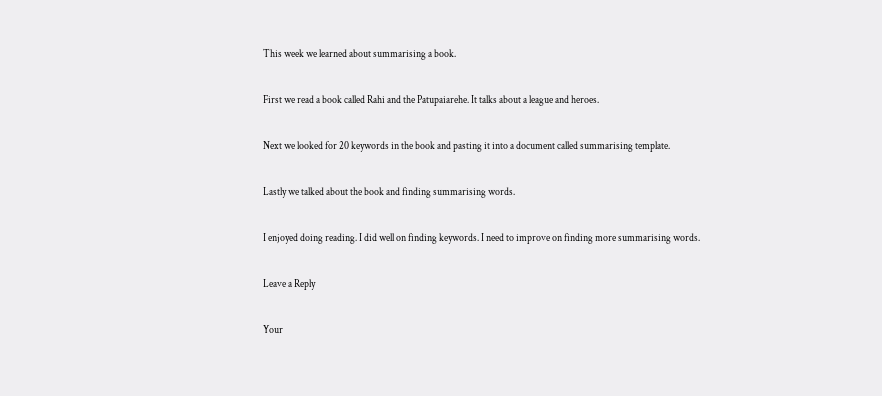This week we learned about summarising a book.

First we read a book called Rahi and the Patupaiarehe. It talks about a league and heroes.

Next we looked for 20 keywords in the book and pasting it into a document called summarising template.

Lastly we talked about the book and finding summarising words.

I enjoyed doing reading. I did well on finding keywords. I need to improve on finding more summarising words.

Leave a Reply

Your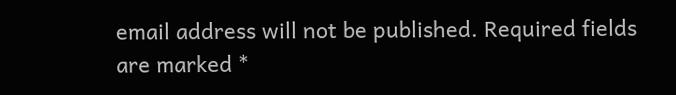email address will not be published. Required fields are marked *